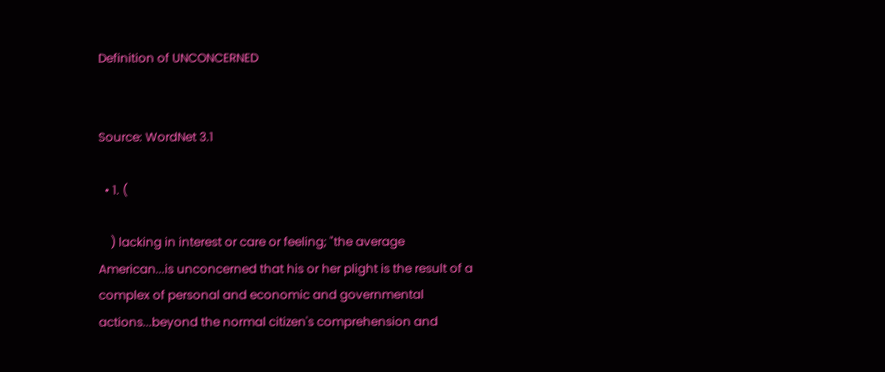Definition of UNCONCERNED


Source: WordNet 3.1

  • 1. (

    ) lacking in interest or care or feeling; "the average American...is unconcerned that his or her plight is the result of a complex of personal and economic and governmental actions...beyond the normal citizen's comprehension and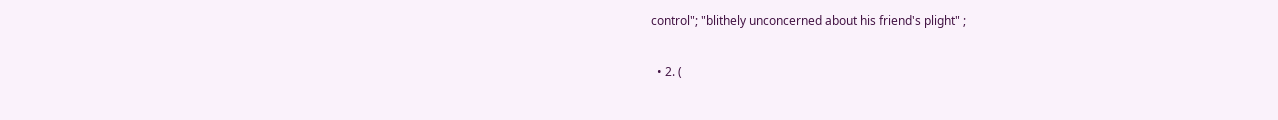control"; "blithely unconcerned about his friend's plight" ;

  • 2. (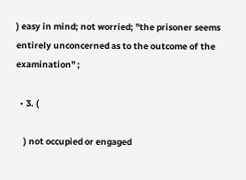) easy in mind; not worried; "the prisoner seems entirely unconcerned as to the outcome of the examination" ;

  • 3. (

    ) not occupied or engaged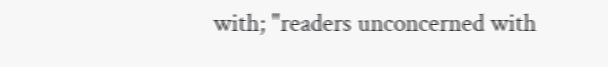with; "readers unconcerned with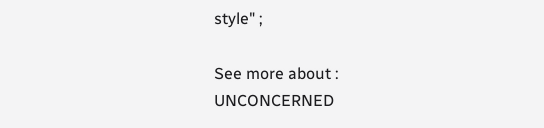style" ;

See more about : UNCONCERNED